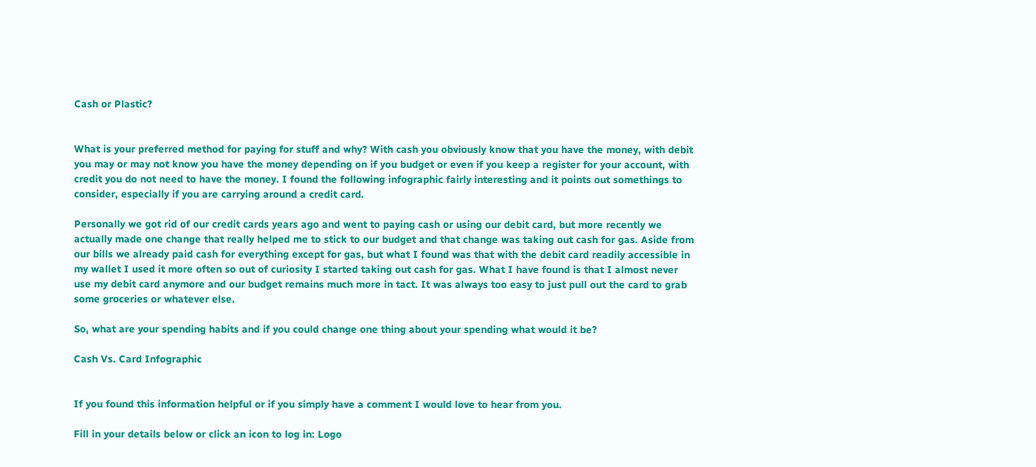Cash or Plastic?


What is your preferred method for paying for stuff and why? With cash you obviously know that you have the money, with debit you may or may not know you have the money depending on if you budget or even if you keep a register for your account, with credit you do not need to have the money. I found the following infographic fairly interesting and it points out somethings to consider, especially if you are carrying around a credit card.

Personally we got rid of our credit cards years ago and went to paying cash or using our debit card, but more recently we actually made one change that really helped me to stick to our budget and that change was taking out cash for gas. Aside from our bills we already paid cash for everything except for gas, but what I found was that with the debit card readily accessible in my wallet I used it more often so out of curiosity I started taking out cash for gas. What I have found is that I almost never use my debit card anymore and our budget remains much more in tact. It was always too easy to just pull out the card to grab some groceries or whatever else.

So, what are your spending habits and if you could change one thing about your spending what would it be?

Cash Vs. Card Infographic


If you found this information helpful or if you simply have a comment I would love to hear from you.

Fill in your details below or click an icon to log in: Logo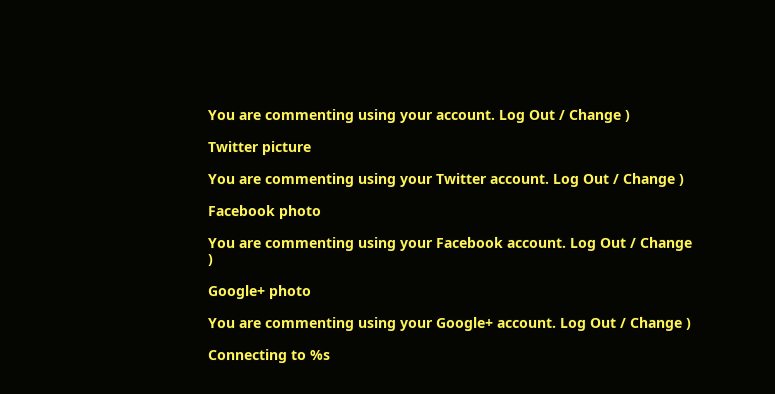You are commenting using your account. Log Out / Change )

Twitter picture

You are commenting using your Twitter account. Log Out / Change )

Facebook photo

You are commenting using your Facebook account. Log Out / Change )

Google+ photo

You are commenting using your Google+ account. Log Out / Change )

Connecting to %s